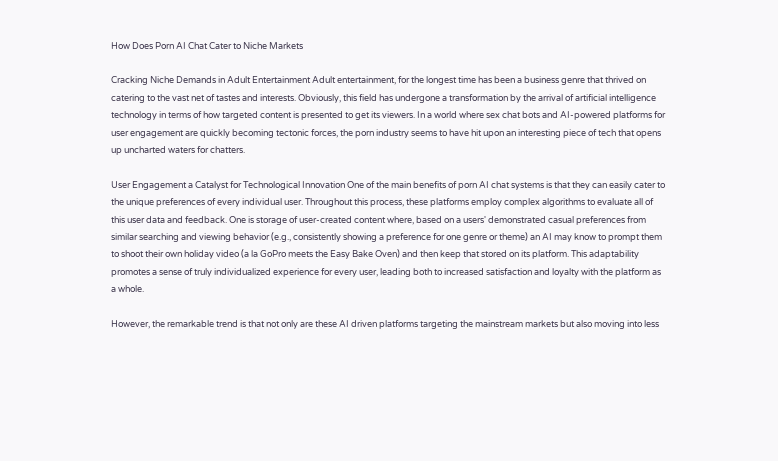How Does Porn AI Chat Cater to Niche Markets

Cracking Niche Demands in Adult Entertainment Adult entertainment, for the longest time has been a business genre that thrived on catering to the vast net of tastes and interests. Obviously, this field has undergone a transformation by the arrival of artificial intelligence technology in terms of how targeted content is presented to get its viewers. In a world where sex chat bots and AI-powered platforms for user engagement are quickly becoming tectonic forces, the porn industry seems to have hit upon an interesting piece of tech that opens up uncharted waters for chatters.

User Engagement a Catalyst for Technological Innovation One of the main benefits of porn AI chat systems is that they can easily cater to the unique preferences of every individual user. Throughout this process, these platforms employ complex algorithms to evaluate all of this user data and feedback. One is storage of user-created content where, based on a users' demonstrated casual preferences from similar searching and viewing behavior (e.g., consistently showing a preference for one genre or theme) an AI may know to prompt them to shoot their own holiday video (a la GoPro meets the Easy Bake Oven) and then keep that stored on its platform. This adaptability promotes a sense of truly individualized experience for every user, leading both to increased satisfaction and loyalty with the platform as a whole.

However, the remarkable trend is that not only are these AI driven platforms targeting the mainstream markets but also moving into less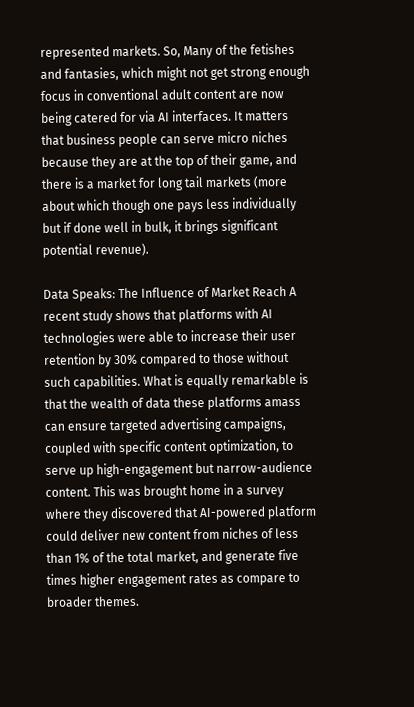represented markets. So, Many of the fetishes and fantasies, which might not get strong enough focus in conventional adult content are now being catered for via AI interfaces. It matters that business people can serve micro niches because they are at the top of their game, and there is a market for long tail markets (more about which though one pays less individually but if done well in bulk, it brings significant potential revenue).

Data Speaks: The Influence of Market Reach A recent study shows that platforms with AI technologies were able to increase their user retention by 30% compared to those without such capabilities. What is equally remarkable is that the wealth of data these platforms amass can ensure targeted advertising campaigns, coupled with specific content optimization, to serve up high-engagement but narrow-audience content. This was brought home in a survey where they discovered that AI-powered platform could deliver new content from niches of less than 1% of the total market, and generate five times higher engagement rates as compare to broader themes.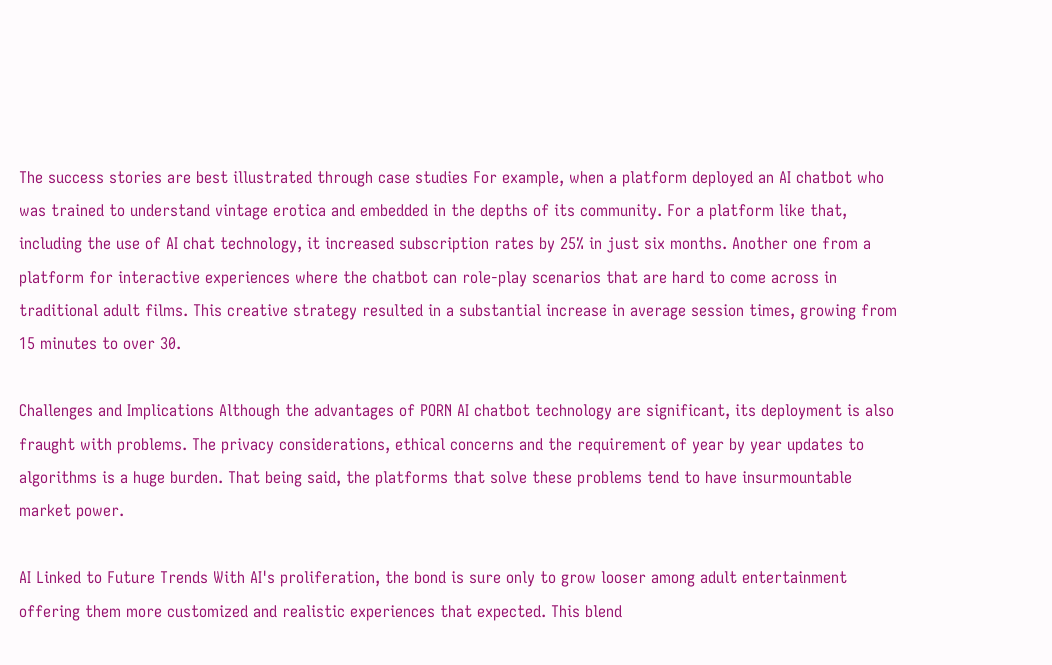The success stories are best illustrated through case studies For example, when a platform deployed an AI chatbot who was trained to understand vintage erotica and embedded in the depths of its community. For a platform like that, including the use of AI chat technology, it increased subscription rates by 25% in just six months. Another one from a platform for interactive experiences where the chatbot can role-play scenarios that are hard to come across in traditional adult films. This creative strategy resulted in a substantial increase in average session times, growing from 15 minutes to over 30.

Challenges and Implications Although the advantages of PORN AI chatbot technology are significant, its deployment is also fraught with problems. The privacy considerations, ethical concerns and the requirement of year by year updates to algorithms is a huge burden. That being said, the platforms that solve these problems tend to have insurmountable market power.

AI Linked to Future Trends With AI's proliferation, the bond is sure only to grow looser among adult entertainment offering them more customized and realistic experiences that expected. This blend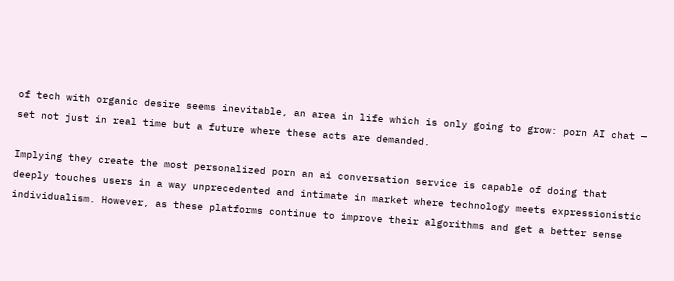of tech with organic desire seems inevitable, an area in life which is only going to grow: porn AI chat — set not just in real time but a future where these acts are demanded.

Implying they create the most personalized porn an ai conversation service is capable of doing that deeply touches users in a way unprecedented and intimate in market where technology meets expressionistic individualism. However, as these platforms continue to improve their algorithms and get a better sense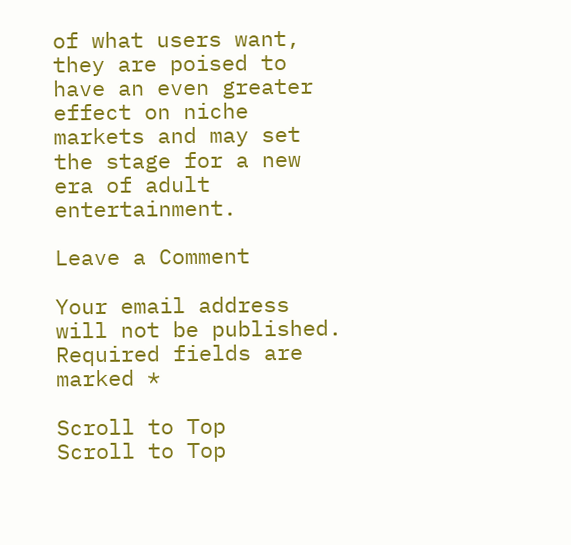of what users want, they are poised to have an even greater effect on niche markets and may set the stage for a new era of adult entertainment.

Leave a Comment

Your email address will not be published. Required fields are marked *

Scroll to Top
Scroll to Top